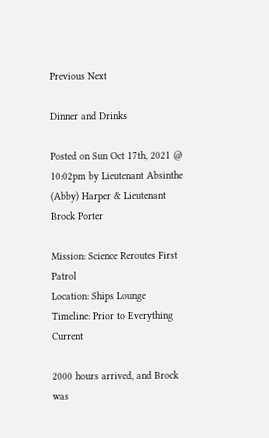Previous Next

Dinner and Drinks

Posted on Sun Oct 17th, 2021 @ 10:02pm by Lieutenant Absinthe (Abby) Harper & Lieutenant Brock Porter

Mission: Science Reroutes First Patrol
Location: Ships Lounge
Timeline: Prior to Everything Current

2000 hours arrived, and Brock was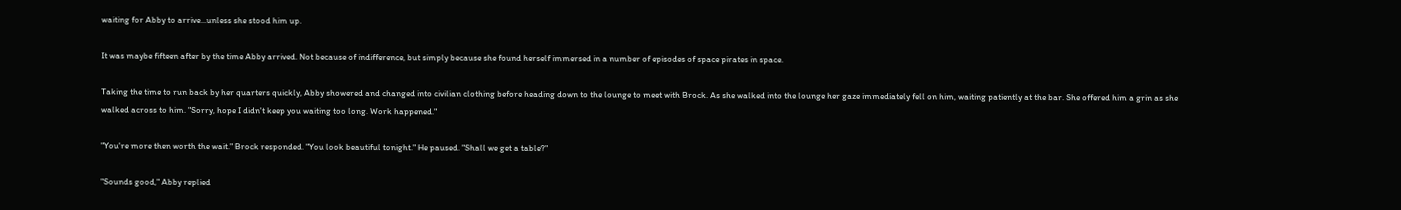waiting for Abby to arrive...unless she stood him up.

It was maybe fifteen after by the time Abby arrived. Not because of indifference, but simply because she found herself immersed in a number of episodes of space pirates in space.

Taking the time to run back by her quarters quickly, Abby showered and changed into civilian clothing before heading down to the lounge to meet with Brock. As she walked into the lounge her gaze immediately fell on him, waiting patiently at the bar. She offered him a grin as she walked across to him. "Sorry, hope I didn't keep you waiting too long. Work happened."

"You're more then worth the wait." Brock responded. "You look beautiful tonight." He paused. "Shall we get a table?"

"Sounds good," Abby replied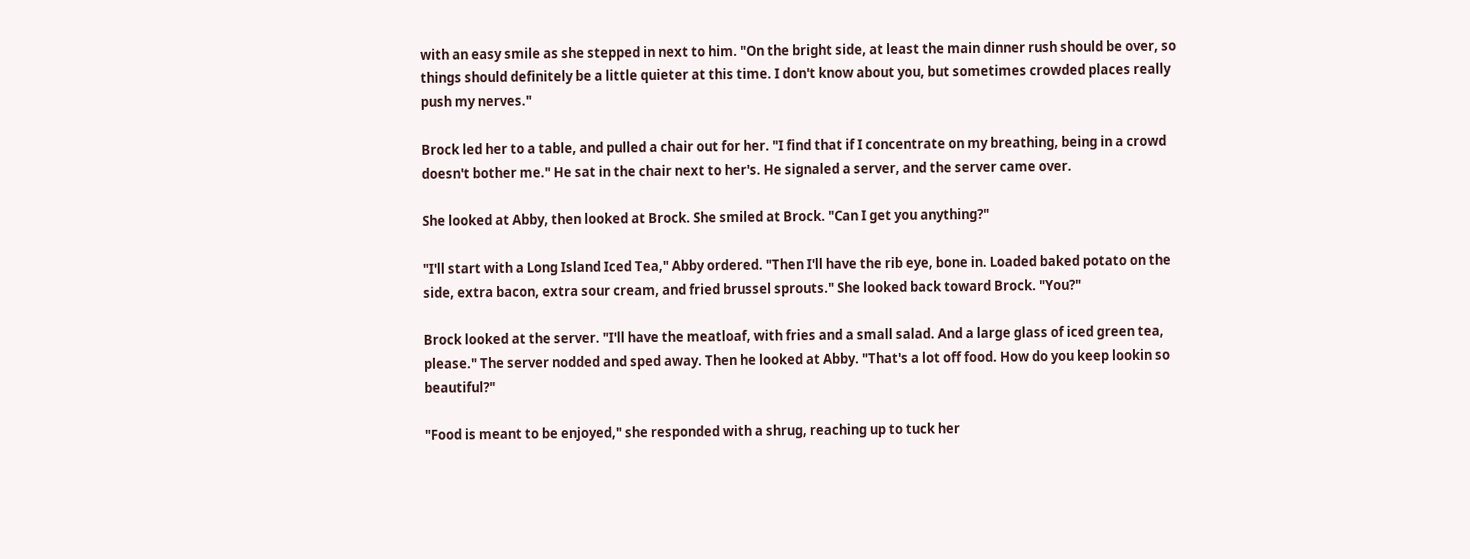with an easy smile as she stepped in next to him. "On the bright side, at least the main dinner rush should be over, so things should definitely be a little quieter at this time. I don't know about you, but sometimes crowded places really push my nerves."

Brock led her to a table, and pulled a chair out for her. "I find that if I concentrate on my breathing, being in a crowd doesn't bother me." He sat in the chair next to her's. He signaled a server, and the server came over.

She looked at Abby, then looked at Brock. She smiled at Brock. "Can I get you anything?"

"I'll start with a Long Island Iced Tea," Abby ordered. "Then I'll have the rib eye, bone in. Loaded baked potato on the side, extra bacon, extra sour cream, and fried brussel sprouts." She looked back toward Brock. "You?"

Brock looked at the server. "I'll have the meatloaf, with fries and a small salad. And a large glass of iced green tea, please." The server nodded and sped away. Then he looked at Abby. "That's a lot off food. How do you keep lookin so beautiful?"

"Food is meant to be enjoyed," she responded with a shrug, reaching up to tuck her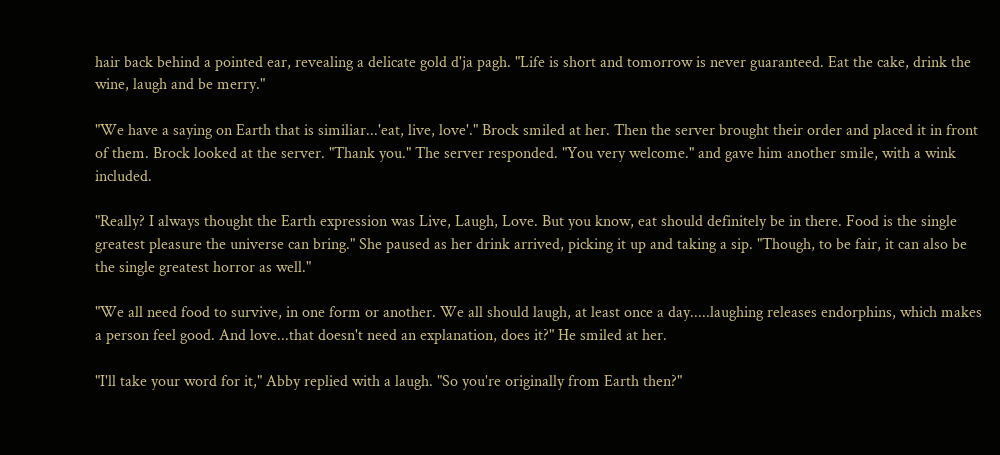hair back behind a pointed ear, revealing a delicate gold d'ja pagh. "Life is short and tomorrow is never guaranteed. Eat the cake, drink the wine, laugh and be merry."

"We have a saying on Earth that is similiar...'eat, live, love'." Brock smiled at her. Then the server brought their order and placed it in front of them. Brock looked at the server. "Thank you." The server responded. "You very welcome." and gave him another smile, with a wink included.

"Really? I always thought the Earth expression was Live, Laugh, Love. But you know, eat should definitely be in there. Food is the single greatest pleasure the universe can bring." She paused as her drink arrived, picking it up and taking a sip. "Though, to be fair, it can also be the single greatest horror as well."

"We all need food to survive, in one form or another. We all should laugh, at least once a day.....laughing releases endorphins, which makes a person feel good. And love...that doesn't need an explanation, does it?" He smiled at her.

"I'll take your word for it," Abby replied with a laugh. "So you're originally from Earth then?"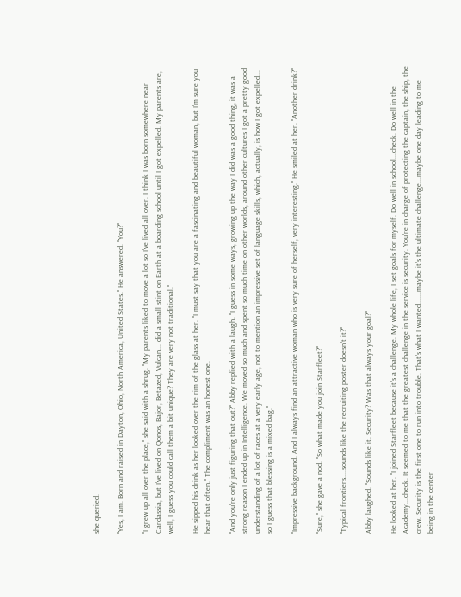she queried.

"Yes, I am. Born and raised in Dayton, Ohio, North America, United States." He answered. "You?"

"I grew up all over the place," she said with a shrug. "My parents liked to move a lot so I've lived all over. I think I was born somewhere near Cardassia, but I've lived on Qonos, Bajor, Betazed, Vulcan... did a small stint on Earth at a boarding school until I got expelled. My parents are, well, I guess you could call them a bit unique? They are very not traditional."

He sipped his drink as her looked over the rim of the glass at her. "I must say that you are a fascinating and beautiful woman, but I'm sure you hear that often." The compliment was an honest one.

"And you're only just figuring that out?" Abby replied with a laugh. "I guess in some ways, growing up the way I did was a good thing, it was a strong reason I ended up in Intelligence. We moved so much and spent so much time on other worlds, around other cultures I got a pretty good understanding of a lot of races at a very early age, not to mention an impressive set of language skills, which, actually, is how I got expelled... so I guess that blessing is a mixed bag."

"Impressive background. And I always find an attractive woman who is very sure of herself, very interesting." He smiled at her. "Another drink?"

"Sure," she gave a nod. "So what made you join Starfleet?"

"Typical frontiers....sounds like the recruiting poster doesn't it?"

Abby laughed. "Sounds like it. Security? Was that always your goal?"

He looked at her. "I joined Starfleet because it's a challenge. My whole life, I set goals for myself. Do well in school...check. Do well in the Academy...check. It seemed to me that the greatest challenge in the service is security. You're in charge of protecting the captain, the ship, the crew. Security is the first one to run into trouble. That's what I wanted......maybe it's the ultimate challenge...maybe one day leading to me being in the center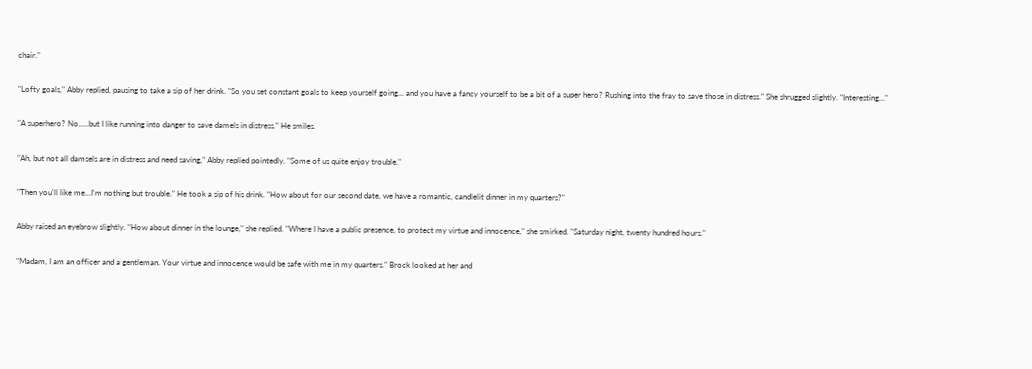chair."

"Lofty goals," Abby replied, pausing to take a sip of her drink. "So you set constant goals to keep yourself going... and you have a fancy yourself to be a bit of a super hero? Rushing into the fray to save those in distress." She shrugged slightly. "Interesting..."

"A superhero? No.....but I like running into danger to save damels in distress." He smiles.

"Ah, but not all damsels are in distress and need saving," Abby replied pointedly. "Some of us quite enjoy trouble."

"Then you'll like me...I'm nothing but trouble." He took a sip of his drink. "How about for our second date, we have a romantic, candlelit dinner in my quarters?"

Abby raised an eyebrow slightly. "How about dinner in the lounge," she replied. "Where I have a public presence, to protect my virtue and innocence," she smirked. "Saturday night, twenty hundred hours."

"Madam, I am an officer and a gentleman. Your virtue and innocence would be safe with me in my quarters." Brock looked at her and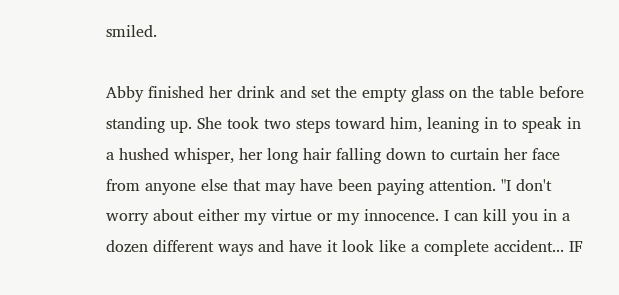smiled.

Abby finished her drink and set the empty glass on the table before standing up. She took two steps toward him, leaning in to speak in a hushed whisper, her long hair falling down to curtain her face from anyone else that may have been paying attention. "I don't worry about either my virtue or my innocence. I can kill you in a dozen different ways and have it look like a complete accident... IF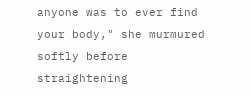anyone was to ever find your body," she murmured softly before straightening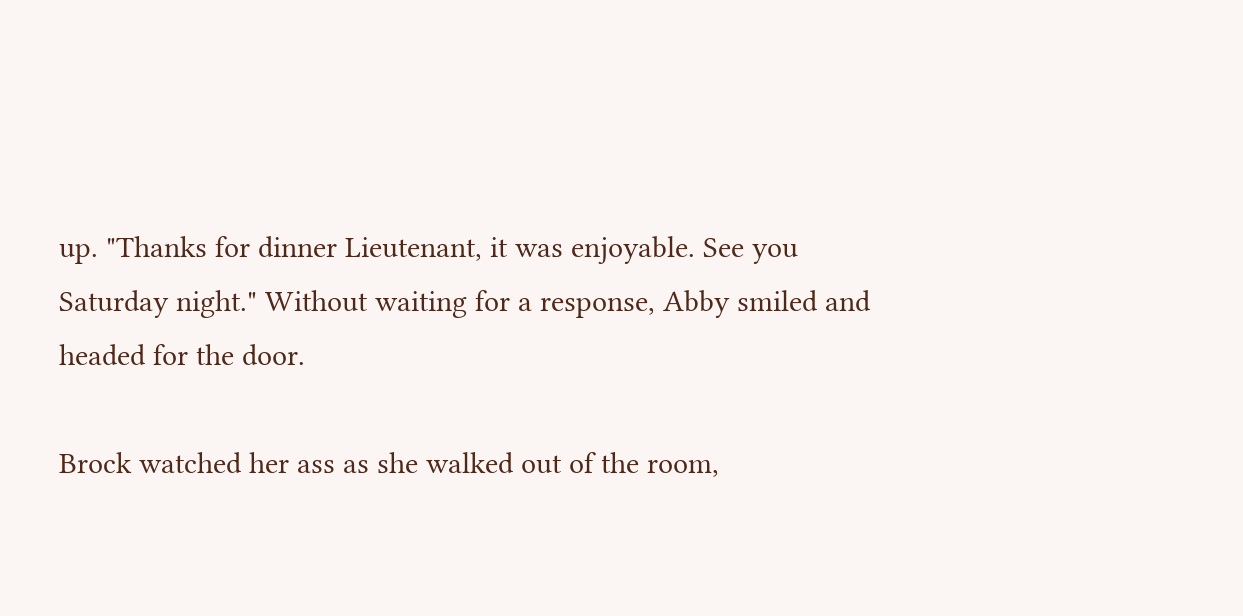up. "Thanks for dinner Lieutenant, it was enjoyable. See you Saturday night." Without waiting for a response, Abby smiled and headed for the door.

Brock watched her ass as she walked out of the room,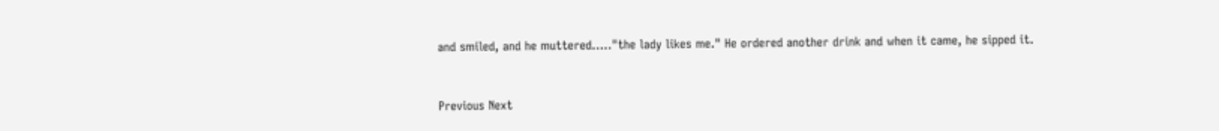and smiled, and he muttered....."the lady likes me." He ordered another drink and when it came, he sipped it.


Previous Next